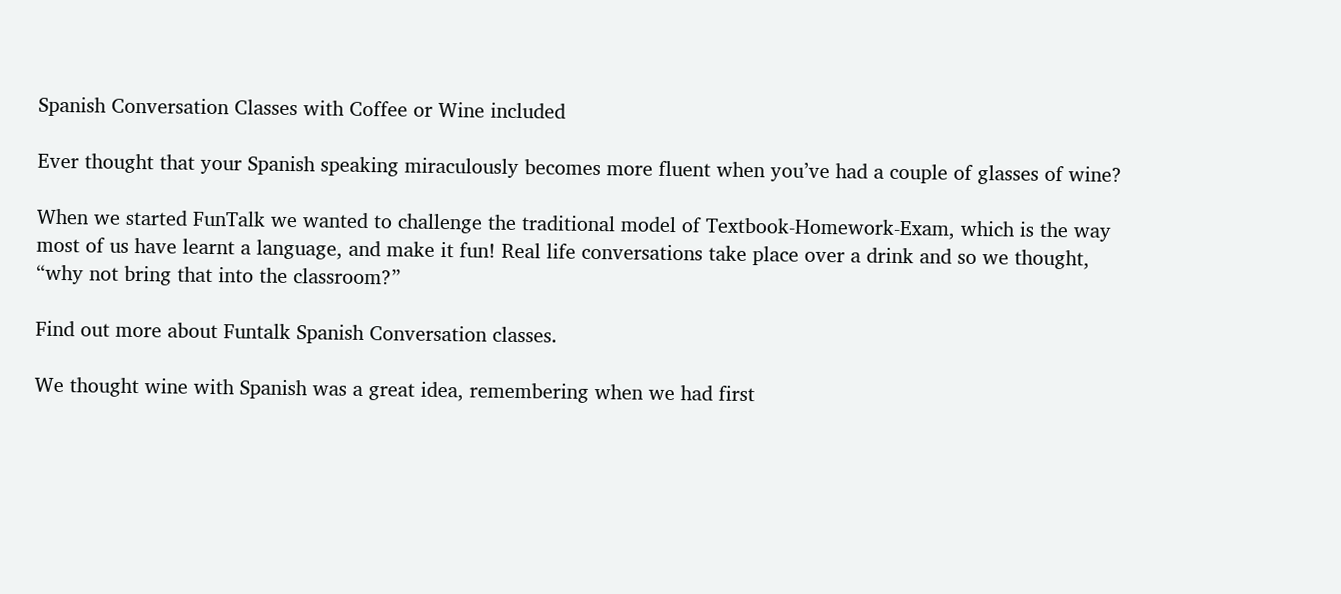Spanish Conversation Classes with Coffee or Wine included

Ever thought that your Spanish speaking miraculously becomes more fluent when you’ve had a couple of glasses of wine?

When we started FunTalk we wanted to challenge the traditional model of Textbook-Homework-Exam, which is the way most of us have learnt a language, and make it fun! Real life conversations take place over a drink and so we thought, “why not bring that into the classroom?”

Find out more about Funtalk Spanish Conversation classes.

We thought wine with Spanish was a great idea, remembering when we had first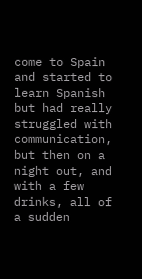come to Spain and started to learn Spanish but had really struggled with communication, but then on a night out, and with a few drinks, all of a sudden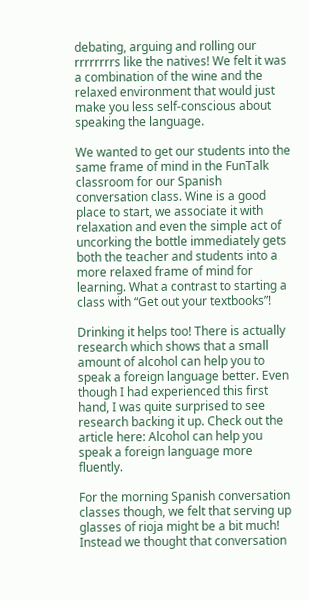debating, arguing and rolling our rrrrrrrrs like the natives! We felt it was a combination of the wine and the relaxed environment that would just make you less self-conscious about speaking the language.

We wanted to get our students into the same frame of mind in the FunTalk classroom for our Spanish conversation class. Wine is a good place to start, we associate it with relaxation and even the simple act of uncorking the bottle immediately gets both the teacher and students into a more relaxed frame of mind for learning. What a contrast to starting a class with “Get out your textbooks”!

Drinking it helps too! There is actually research which shows that a small amount of alcohol can help you to speak a foreign language better. Even though I had experienced this first hand, I was quite surprised to see research backing it up. Check out the article here: Alcohol can help you speak a foreign language more fluently.

For the morning Spanish conversation classes though, we felt that serving up glasses of rioja might be a bit much! Instead we thought that conversation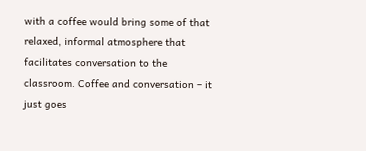with a coffee would bring some of that relaxed, informal atmosphere that facilitates conversation to the classroom. Coffee and conversation – it just goes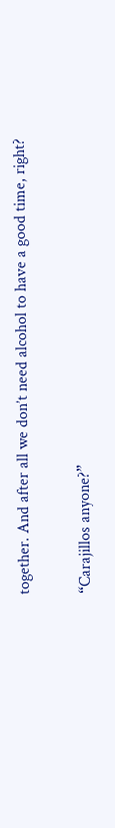together. And after all we don’t need alcohol to have a good time, right?

“Carajillos anyone?”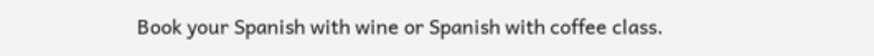Book your Spanish with wine or Spanish with coffee class.